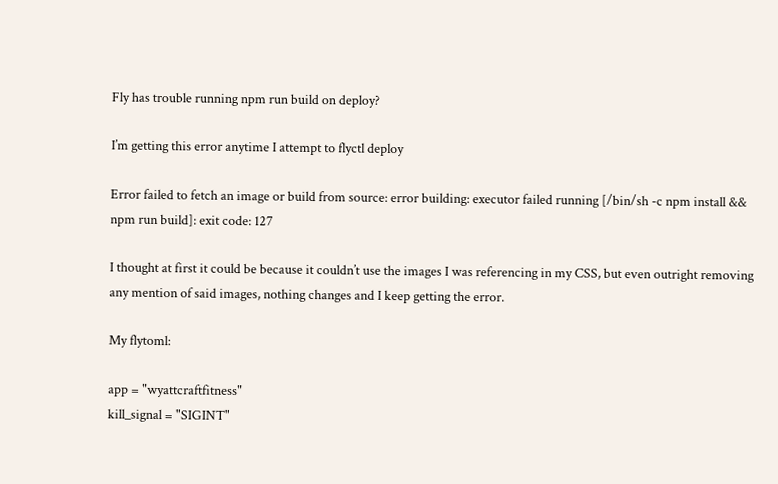Fly has trouble running npm run build on deploy?

I’m getting this error anytime I attempt to flyctl deploy

Error failed to fetch an image or build from source: error building: executor failed running [/bin/sh -c npm install && npm run build]: exit code: 127

I thought at first it could be because it couldn’t use the images I was referencing in my CSS, but even outright removing any mention of said images, nothing changes and I keep getting the error.

My flytoml:

app = "wyattcraftfitness"
kill_signal = "SIGINT"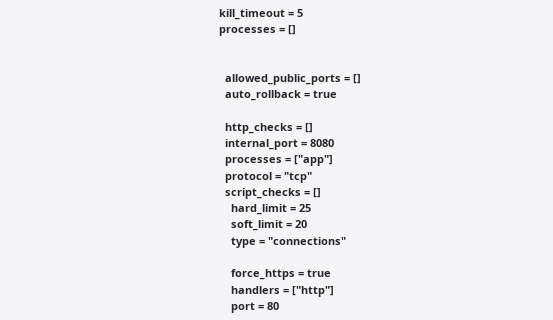kill_timeout = 5
processes = []


  allowed_public_ports = []
  auto_rollback = true

  http_checks = []
  internal_port = 8080
  processes = ["app"]
  protocol = "tcp"
  script_checks = []
    hard_limit = 25
    soft_limit = 20
    type = "connections"

    force_https = true
    handlers = ["http"]
    port = 80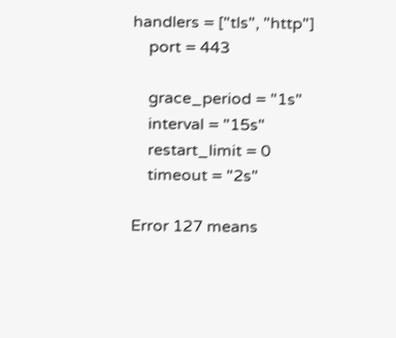handlers = ["tls", "http"]
    port = 443

    grace_period = "1s"
    interval = "15s"
    restart_limit = 0
    timeout = "2s"

Error 127 means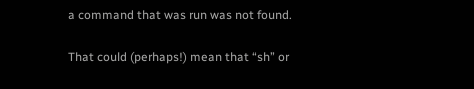a command that was run was not found.

That could (perhaps!) mean that “sh” or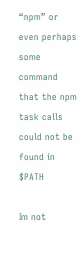“npm” or even perhaps some command that the npm task calls could not be found in $PATH

Im not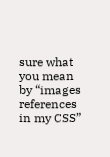sure what you mean by “images references in my CSS”